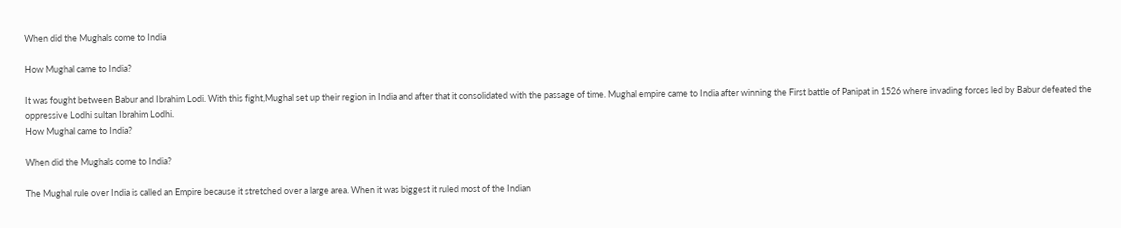When did the Mughals come to India

How Mughal came to India?

It was fought between Babur and Ibrahim Lodi. With this fight,Mughal set up their region in India and after that it consolidated with the passage of time. Mughal empire came to India after winning the First battle of Panipat in 1526 where invading forces led by Babur defeated the oppressive Lodhi sultan Ibrahim Lodhi.
How Mughal came to India?

When did the Mughals come to India?

The Mughal rule over India is called an Empire because it stretched over a large area. When it was biggest it ruled most of the Indian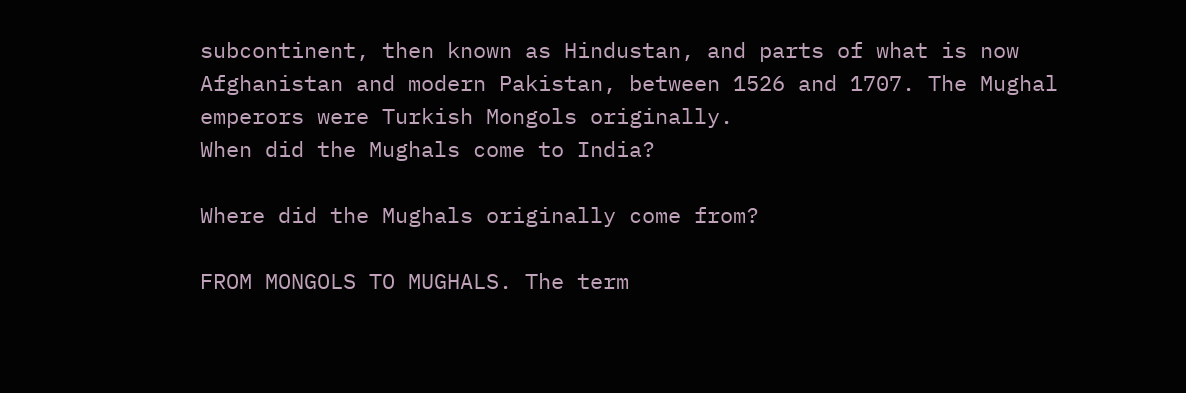subcontinent, then known as Hindustan, and parts of what is now Afghanistan and modern Pakistan, between 1526 and 1707. The Mughal emperors were Turkish Mongols originally.
When did the Mughals come to India?

Where did the Mughals originally come from?

FROM MONGOLS TO MUGHALS. The term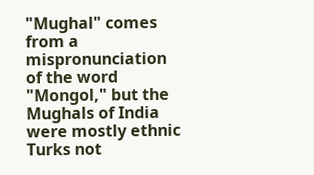"Mughal" comes from a mispronunciation of the word "Mongol," but the Mughals of India were mostly ethnic Turks not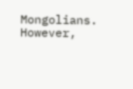Mongolians. However,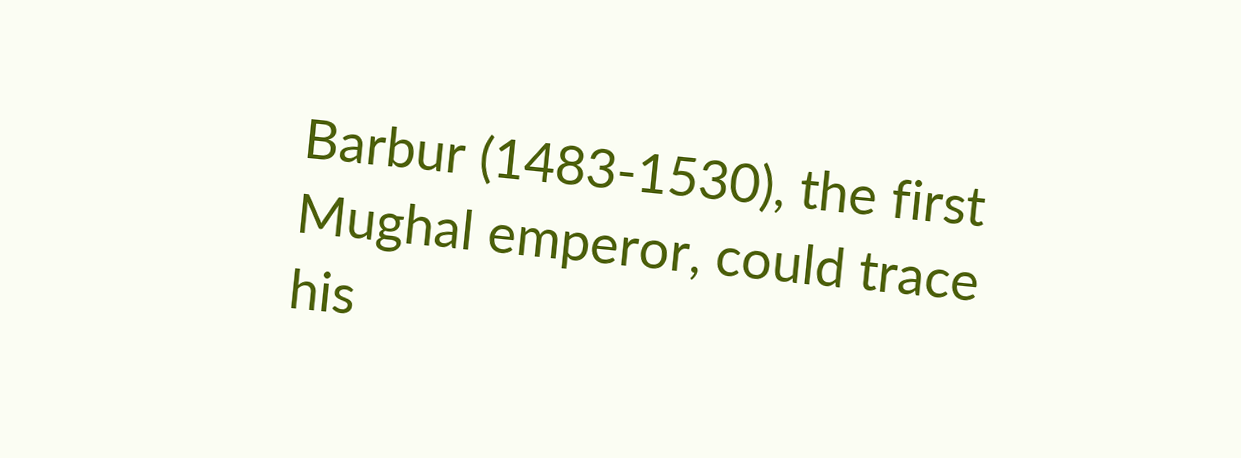Barbur (1483-1530), the first Mughal emperor, could trace his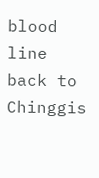blood line back to Chinggis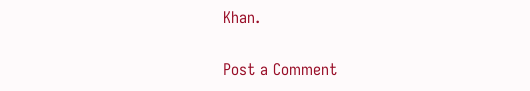Khan.


Post a Comment